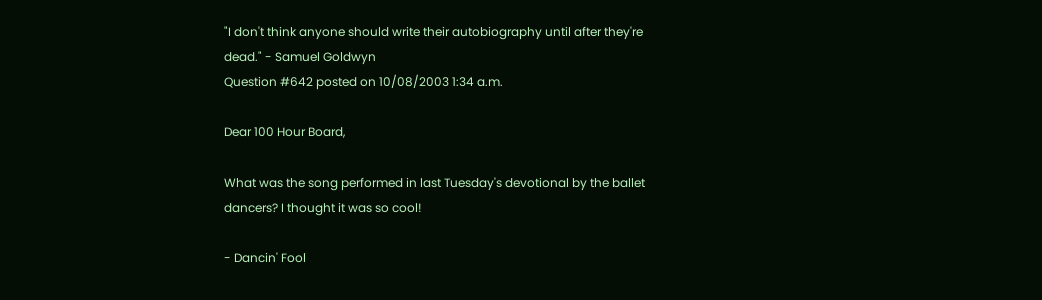"I don't think anyone should write their autobiography until after they're dead." - Samuel Goldwyn
Question #642 posted on 10/08/2003 1:34 a.m.

Dear 100 Hour Board,

What was the song performed in last Tuesday's devotional by the ballet dancers? I thought it was so cool!

- Dancin' Fool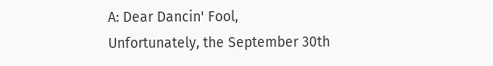A: Dear Dancin' Fool,
Unfortunately, the September 30th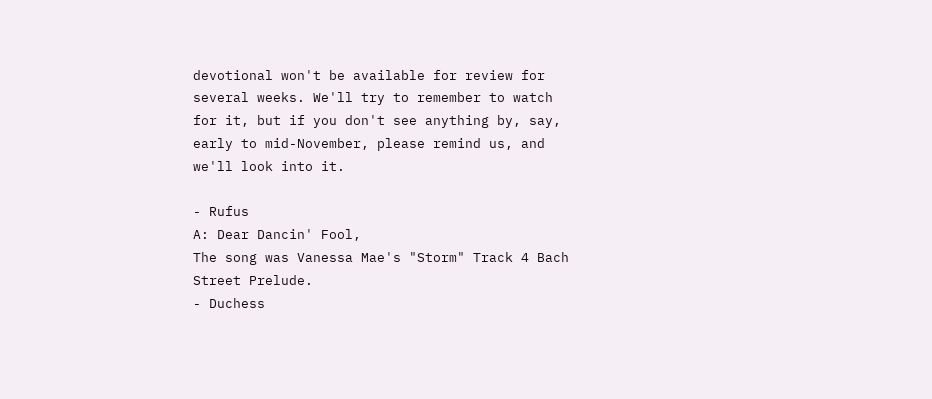devotional won't be available for review for several weeks. We'll try to remember to watch for it, but if you don't see anything by, say, early to mid-November, please remind us, and we'll look into it.

- Rufus
A: Dear Dancin' Fool,
The song was Vanessa Mae's "Storm" Track 4 Bach Street Prelude.
- Duchess